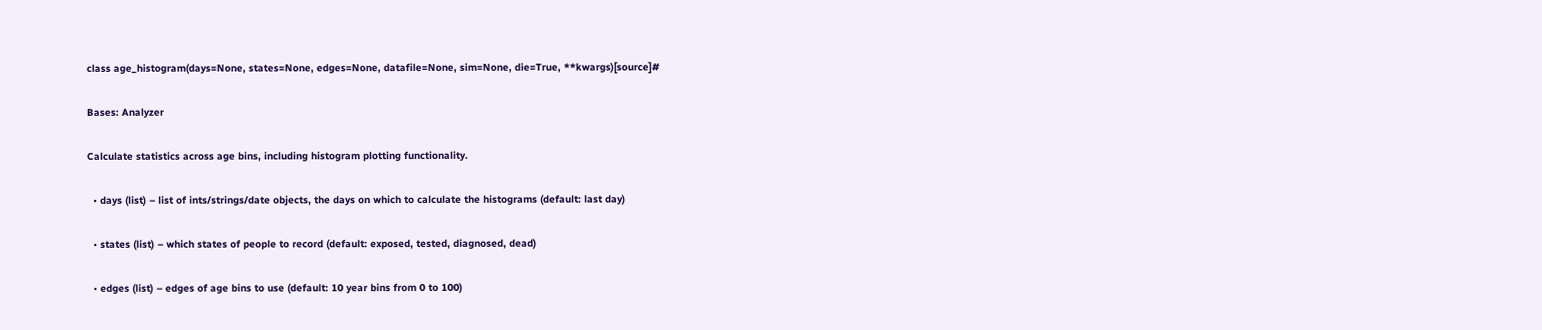class age_histogram(days=None, states=None, edges=None, datafile=None, sim=None, die=True, **kwargs)[source]#

Bases: Analyzer

Calculate statistics across age bins, including histogram plotting functionality.

  • days (list) – list of ints/strings/date objects, the days on which to calculate the histograms (default: last day)

  • states (list) – which states of people to record (default: exposed, tested, diagnosed, dead)

  • edges (list) – edges of age bins to use (default: 10 year bins from 0 to 100)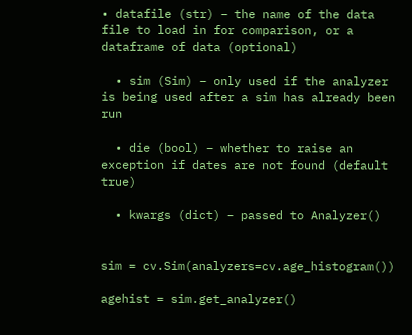• datafile (str) – the name of the data file to load in for comparison, or a dataframe of data (optional)

  • sim (Sim) – only used if the analyzer is being used after a sim has already been run

  • die (bool) – whether to raise an exception if dates are not found (default true)

  • kwargs (dict) – passed to Analyzer()


sim = cv.Sim(analyzers=cv.age_histogram())

agehist = sim.get_analyzer()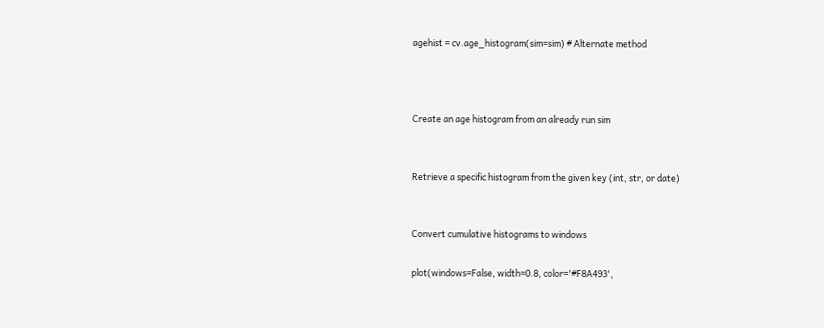agehist = cv.age_histogram(sim=sim) # Alternate method



Create an age histogram from an already run sim


Retrieve a specific histogram from the given key (int, str, or date)


Convert cumulative histograms to windows

plot(windows=False, width=0.8, color='#F8A493',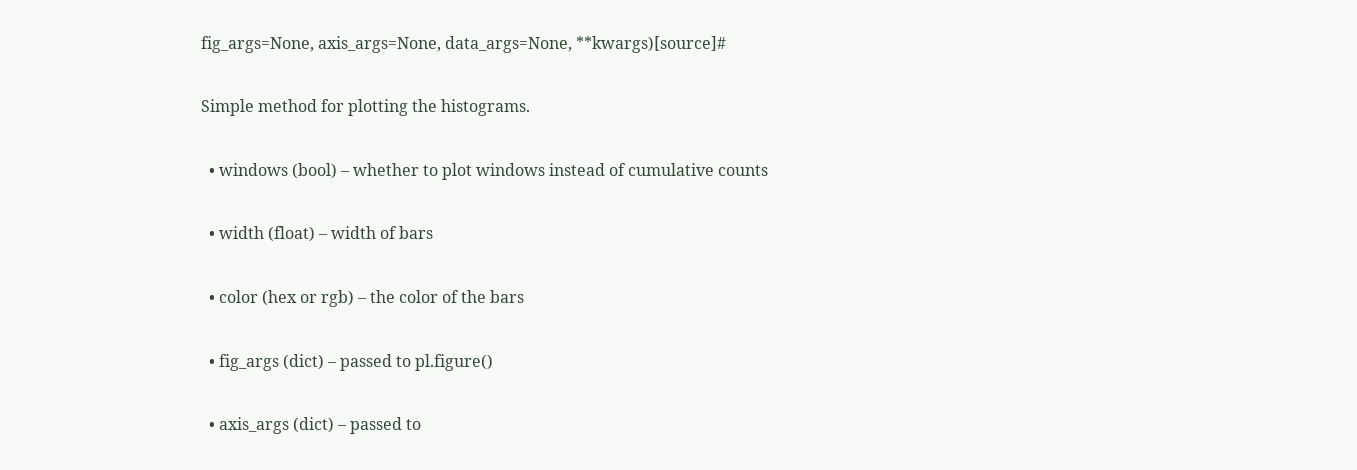fig_args=None, axis_args=None, data_args=None, **kwargs)[source]#

Simple method for plotting the histograms.

  • windows (bool) – whether to plot windows instead of cumulative counts

  • width (float) – width of bars

  • color (hex or rgb) – the color of the bars

  • fig_args (dict) – passed to pl.figure()

  • axis_args (dict) – passed to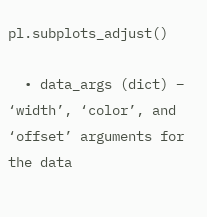pl.subplots_adjust()

  • data_args (dict) – ‘width’, ‘color’, and ‘offset’ arguments for the data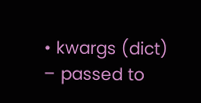• kwargs (dict) – passed to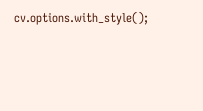cv.options.with_style();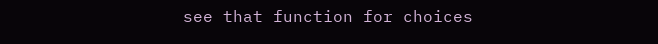see that function for choices